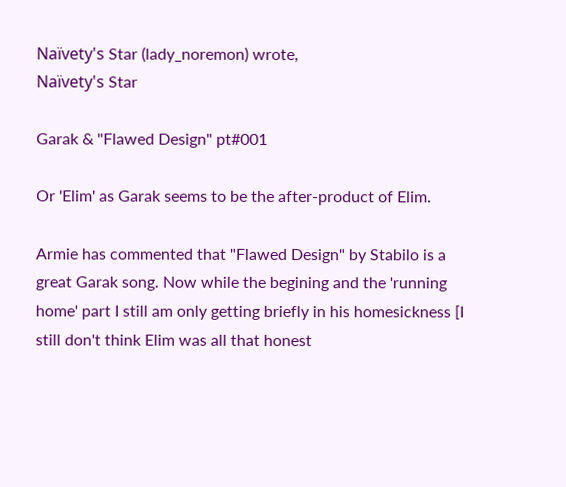Naïvety's Star (lady_noremon) wrote,
Naïvety's Star

Garak & "Flawed Design" pt#001

Or 'Elim' as Garak seems to be the after-product of Elim.

Armie has commented that "Flawed Design" by Stabilo is a great Garak song. Now while the begining and the 'running home' part I still am only getting briefly in his homesickness [I still don't think Elim was all that honest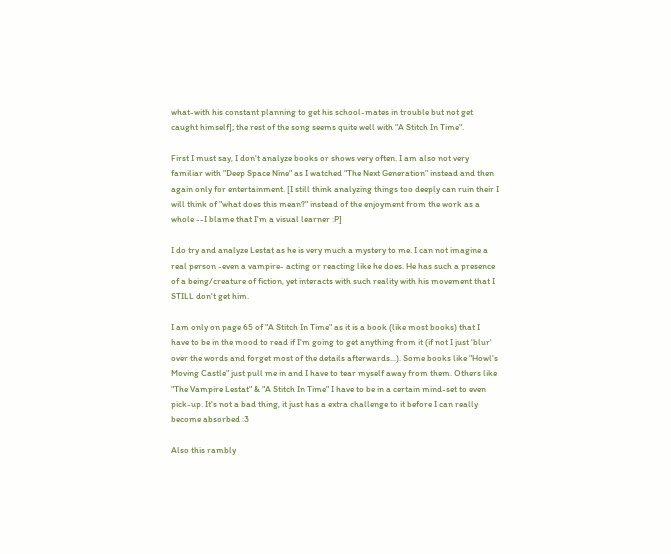what-with his constant planning to get his school-mates in trouble but not get caught himself]; the rest of the song seems quite well with "A Stitch In Time".

First I must say, I don't analyze books or shows very often. I am also not very familiar with "Deep Space Nine" as I watched "The Next Generation" instead and then again only for entertainment. [I still think analyzing things too deeply can ruin their I will think of "what does this mean?" instead of the enjoyment from the work as a whole --I blame that I'm a visual learner :P]

I do try and analyze Lestat as he is very much a mystery to me. I can not imagine a real person -even a vampire- acting or reacting like he does. He has such a presence of a being/creature of fiction, yet interacts with such reality with his movement that I STILL don't get him.

I am only on page 65 of "A Stitch In Time" as it is a book (like most books) that I have to be in the mood to read if I'm going to get anything from it (if not I just 'blur' over the words and forget most of the details afterwards...). Some books like "Howl's Moving Castle" just pull me in and I have to tear myself away from them. Others like "The Vampire Lestat" & "A Stitch In Time" I have to be in a certain mind-set to even pick-up. It's not a bad thing, it just has a extra challenge to it before I can really become absorbed :3

Also this rambly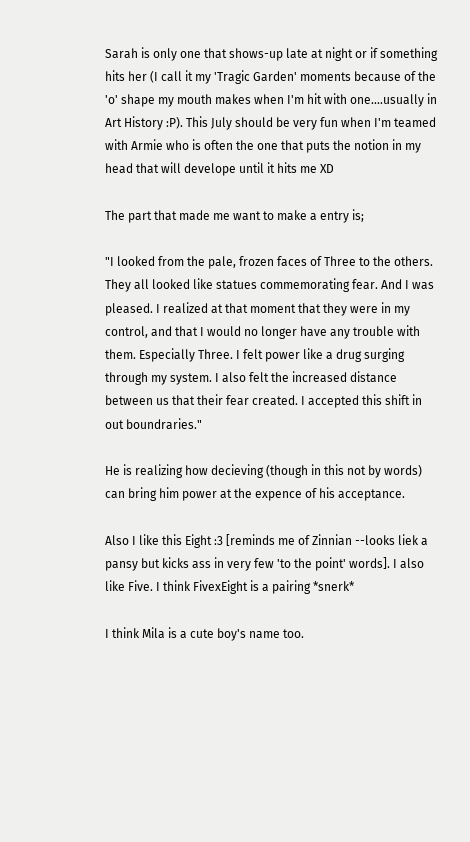Sarah is only one that shows-up late at night or if something hits her (I call it my 'Tragic Garden' moments because of the 'o' shape my mouth makes when I'm hit with one....usually in Art History :P). This July should be very fun when I'm teamed with Armie who is often the one that puts the notion in my head that will develope until it hits me XD

The part that made me want to make a entry is;

"I looked from the pale, frozen faces of Three to the others. They all looked like statues commemorating fear. And I was pleased. I realized at that moment that they were in my control, and that I would no longer have any trouble with them. Especially Three. I felt power like a drug surging through my system. I also felt the increased distance between us that their fear created. I accepted this shift in out boundraries."

He is realizing how decieving (though in this not by words) can bring him power at the expence of his acceptance.

Also I like this Eight :3 [reminds me of Zinnian --looks liek a pansy but kicks ass in very few 'to the point' words]. I also like Five. I think FivexEight is a pairing *snerk*

I think Mila is a cute boy's name too.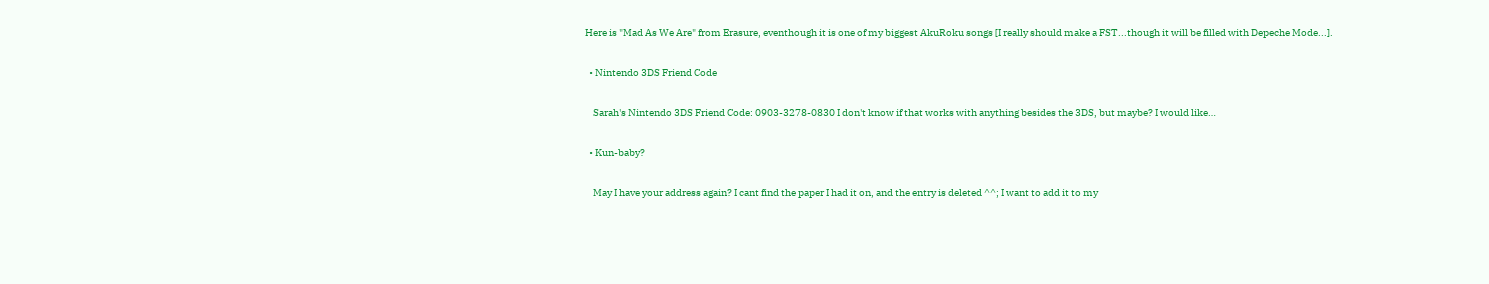Here is "Mad As We Are" from Erasure, eventhough it is one of my biggest AkuRoku songs [I really should make a FST...though it will be filled with Depeche Mode...].

  • Nintendo 3DS Friend Code

    Sarah's Nintendo 3DS Friend Code: 0903-3278-0830 I don't know if that works with anything besides the 3DS, but maybe? I would like…

  • Kun-baby?

    May I have your address again? I cant find the paper I had it on, and the entry is deleted ^^; I want to add it to my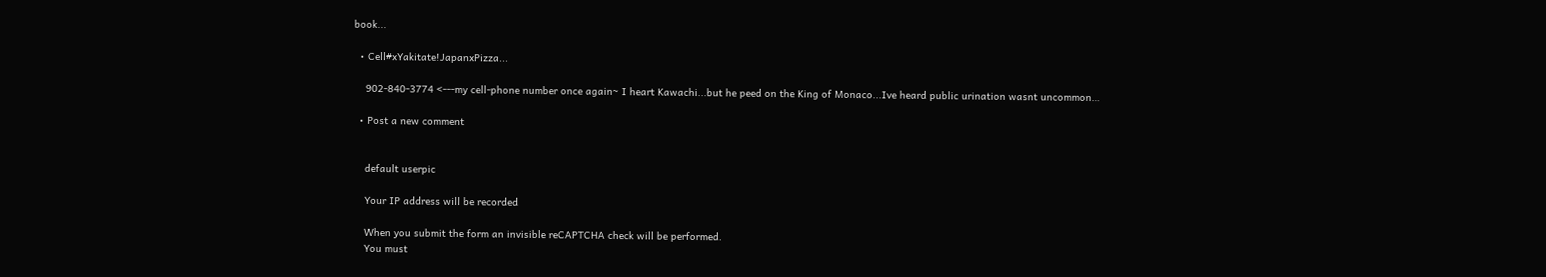book...

  • Cell#xYakitate!JapanxPizza...

    902-840-3774 <---my cell-phone number once again~ I heart Kawachi...but he peed on the King of Monaco...Ive heard public urination wasnt uncommon…

  • Post a new comment


    default userpic

    Your IP address will be recorded

    When you submit the form an invisible reCAPTCHA check will be performed.
    You must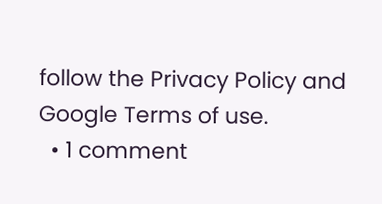follow the Privacy Policy and Google Terms of use.
  • 1 comment